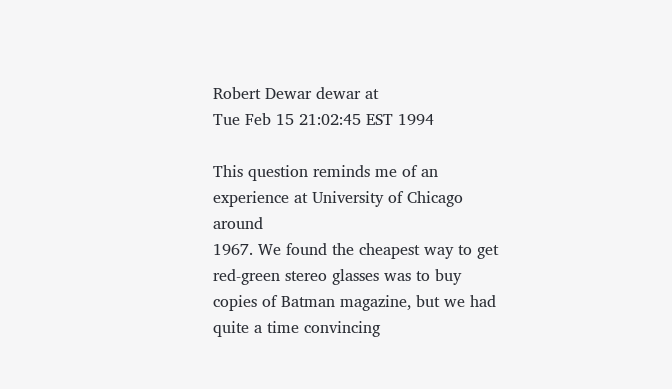Robert Dewar dewar at
Tue Feb 15 21:02:45 EST 1994

This question reminds me of an experience at University of Chicago around
1967. We found the cheapest way to get red-green stereo glasses was to buy
copies of Batman magazine, but we had quite a time convincing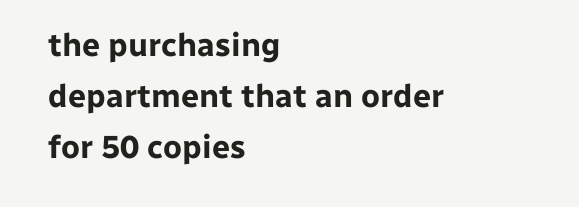the purchasing
department that an order for 50 copies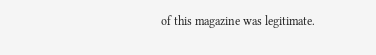of this magazine was legitimate.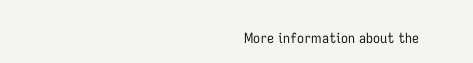More information about the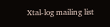Xtal-log mailing list